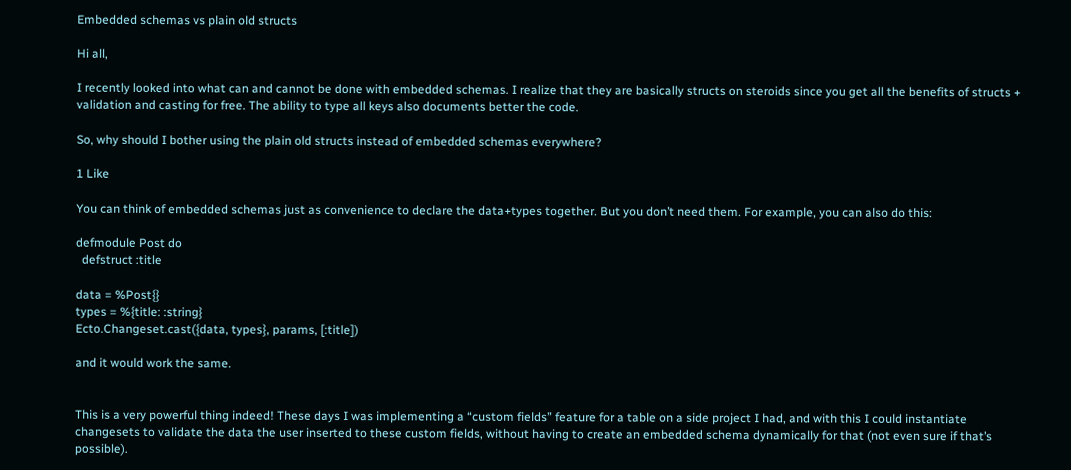Embedded schemas vs plain old structs

Hi all,

I recently looked into what can and cannot be done with embedded schemas. I realize that they are basically structs on steroids since you get all the benefits of structs + validation and casting for free. The ability to type all keys also documents better the code.

So, why should I bother using the plain old structs instead of embedded schemas everywhere?

1 Like

You can think of embedded schemas just as convenience to declare the data+types together. But you don’t need them. For example, you can also do this:

defmodule Post do
  defstruct :title

data = %Post{}
types = %{title: :string}
Ecto.Changeset.cast({data, types}, params, [:title])

and it would work the same.


This is a very powerful thing indeed! These days I was implementing a “custom fields” feature for a table on a side project I had, and with this I could instantiate changesets to validate the data the user inserted to these custom fields, without having to create an embedded schema dynamically for that (not even sure if that’s possible).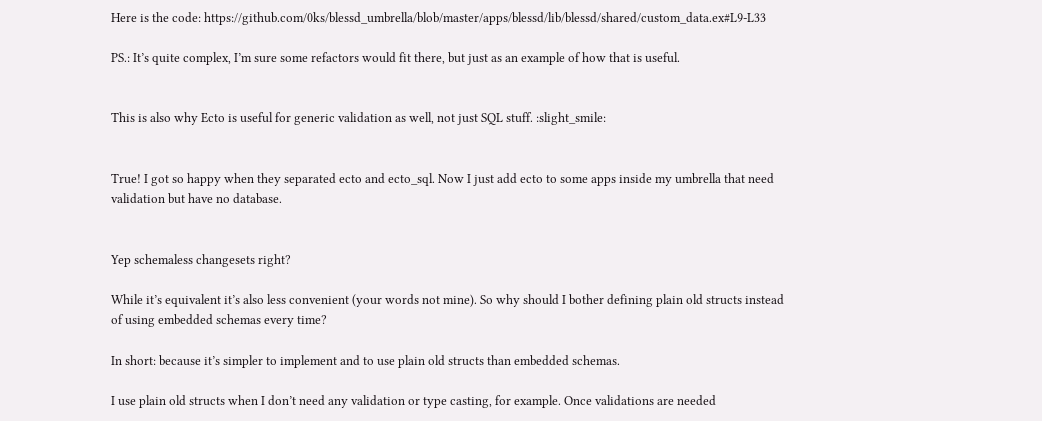Here is the code: https://github.com/0ks/blessd_umbrella/blob/master/apps/blessd/lib/blessd/shared/custom_data.ex#L9-L33

PS.: It’s quite complex, I’m sure some refactors would fit there, but just as an example of how that is useful.


This is also why Ecto is useful for generic validation as well, not just SQL stuff. :slight_smile:


True! I got so happy when they separated ecto and ecto_sql. Now I just add ecto to some apps inside my umbrella that need validation but have no database.


Yep schemaless changesets right?

While it’s equivalent it’s also less convenient (your words not mine). So why should I bother defining plain old structs instead of using embedded schemas every time?

In short: because it’s simpler to implement and to use plain old structs than embedded schemas.

I use plain old structs when I don’t need any validation or type casting, for example. Once validations are needed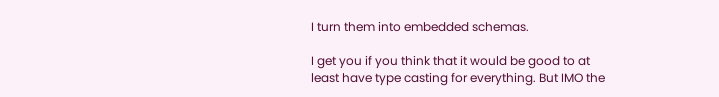I turn them into embedded schemas.

I get you if you think that it would be good to at least have type casting for everything. But IMO the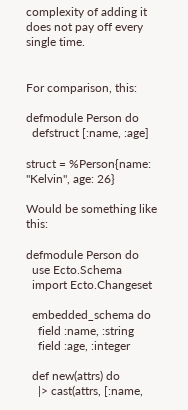complexity of adding it does not pay off every single time.


For comparison, this:

defmodule Person do
  defstruct [:name, :age]

struct = %Person{name: "Kelvin", age: 26}

Would be something like this:

defmodule Person do
  use Ecto.Schema
  import Ecto.Changeset

  embedded_schema do
    field :name, :string
    field :age, :integer

  def new(attrs) do
    |> cast(attrs, [:name,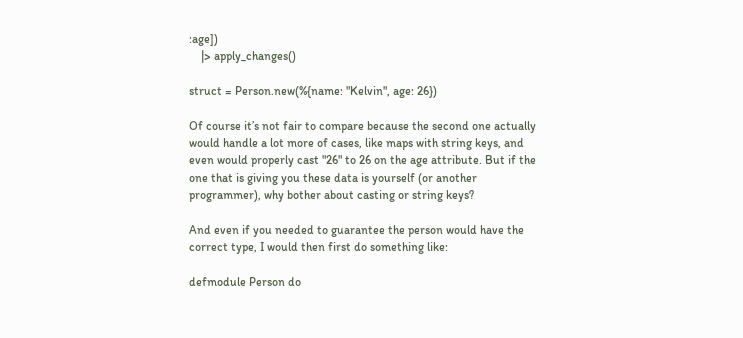:age])
    |> apply_changes()

struct = Person.new(%{name: "Kelvin", age: 26})

Of course it’s not fair to compare because the second one actually would handle a lot more of cases, like maps with string keys, and even would properly cast "26" to 26 on the age attribute. But if the one that is giving you these data is yourself (or another programmer), why bother about casting or string keys?

And even if you needed to guarantee the person would have the correct type, I would then first do something like:

defmodule Person do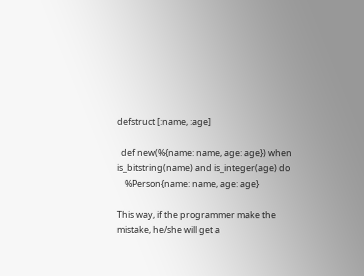defstruct [:name, :age]

  def new(%{name: name, age: age}) when is_bitstring(name) and is_integer(age) do
    %Person{name: name, age: age}

This way, if the programmer make the mistake, he/she will get a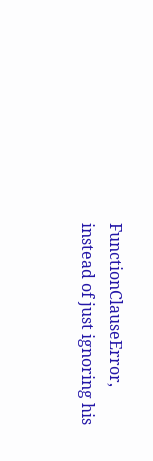FunctionClauseError, instead of just ignoring his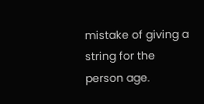mistake of giving a string for the person age.